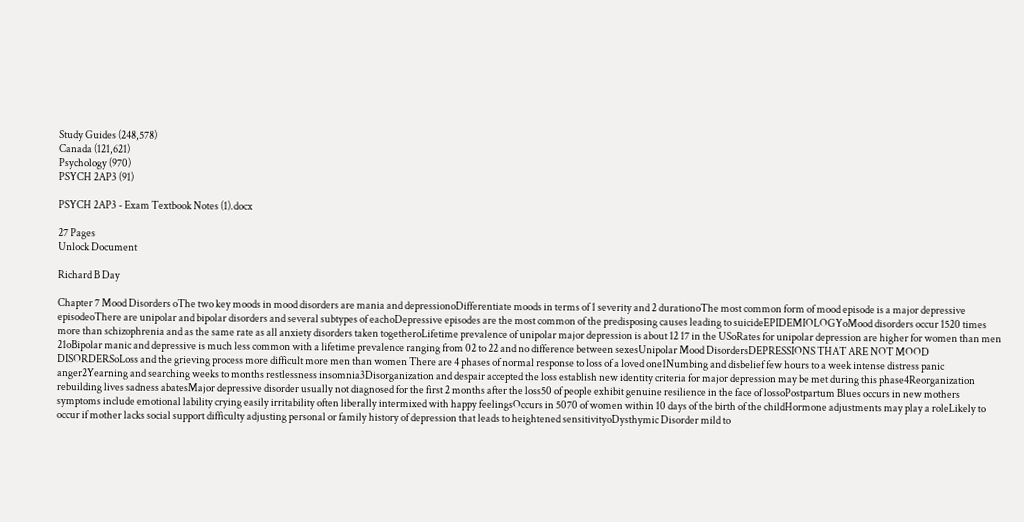Study Guides (248,578)
Canada (121,621)
Psychology (970)
PSYCH 2AP3 (91)

PSYCH 2AP3 - Exam Textbook Notes (1).docx

27 Pages
Unlock Document

Richard B Day

Chapter 7 Mood Disorders oThe two key moods in mood disorders are mania and depressionoDifferentiate moods in terms of 1 severity and 2 durationoThe most common form of mood episode is a major depressive episodeoThere are unipolar and bipolar disorders and several subtypes of eachoDepressive episodes are the most common of the predisposing causes leading to suicideEPIDEMIOLOGYoMood disorders occur 1520 times more than schizophrenia and as the same rate as all anxiety disorders taken togetheroLifetime prevalence of unipolar major depression is about 12 17 in the USoRates for unipolar depression are higher for women than men 21oBipolar manic and depressive is much less common with a lifetime prevalence ranging from 02 to 22 and no difference between sexesUnipolar Mood DisordersDEPRESSIONS THAT ARE NOT MOOD DISORDERSoLoss and the grieving process more difficult more men than women There are 4 phases of normal response to loss of a loved one1Numbing and disbelief few hours to a week intense distress panic anger2Yearning and searching weeks to months restlessness insomnia3Disorganization and despair accepted the loss establish new identity criteria for major depression may be met during this phase4Reorganization rebuilding lives sadness abatesMajor depressive disorder usually not diagnosed for the first 2 months after the loss50 of people exhibit genuine resilience in the face of lossoPostpartum Blues occurs in new mothers symptoms include emotional lability crying easily irritability often liberally intermixed with happy feelingsOccurs in 5070 of women within 10 days of the birth of the childHormone adjustments may play a roleLikely to occur if mother lacks social support difficulty adjusting personal or family history of depression that leads to heightened sensitivityoDysthymic Disorder mild to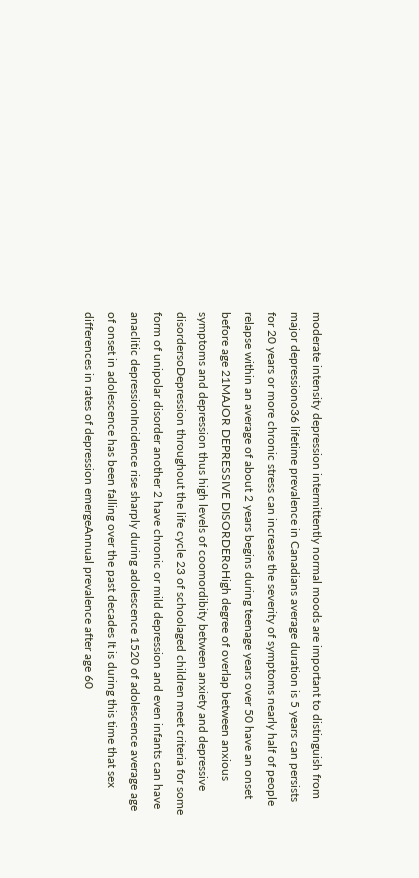moderate intensity depression intermittently normal moods are important to distinguish from major depressiono36 lifetime prevalence in Canadians average duration is 5 years can persists for 20 years or more chronic stress can increase the severity of symptoms nearly half of people relapse within an average of about 2 years begins during teenage years over 50 have an onset before age 21MAJOR DEPRESSIVE DISORDERoHigh degree of overlap between anxious symptoms and depression thus high levels of coomordibity between anxiety and depressive disordersoDepression throughout the life cycle 23 of schoolaged children meet criteria for some form of unipolar disorder another 2 have chronic or mild depression and even infants can have anaclitic depressionIncidence rise sharply during adolescence 1520 of adolescence average age of onset in adolescence has been falling over the past decades It is during this time that sex differences in rates of depression emergeAnnual prevalence after age 60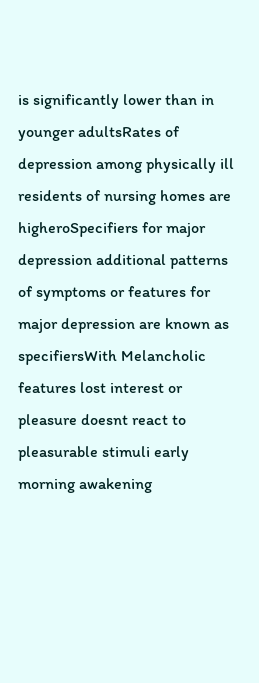is significantly lower than in younger adultsRates of depression among physically ill residents of nursing homes are higheroSpecifiers for major depression additional patterns of symptoms or features for major depression are known as specifiersWith Melancholic features lost interest or pleasure doesnt react to pleasurable stimuli early morning awakening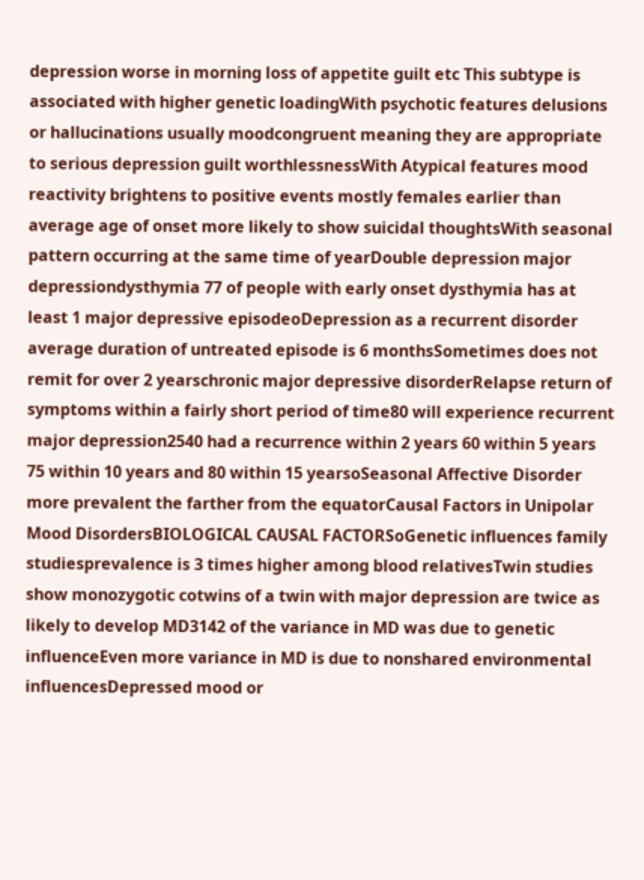depression worse in morning loss of appetite guilt etc This subtype is associated with higher genetic loadingWith psychotic features delusions or hallucinations usually moodcongruent meaning they are appropriate to serious depression guilt worthlessnessWith Atypical features mood reactivity brightens to positive events mostly females earlier than average age of onset more likely to show suicidal thoughtsWith seasonal pattern occurring at the same time of yearDouble depression major depressiondysthymia 77 of people with early onset dysthymia has at least 1 major depressive episodeoDepression as a recurrent disorder average duration of untreated episode is 6 monthsSometimes does not remit for over 2 yearschronic major depressive disorderRelapse return of symptoms within a fairly short period of time80 will experience recurrent major depression2540 had a recurrence within 2 years 60 within 5 years 75 within 10 years and 80 within 15 yearsoSeasonal Affective Disorder more prevalent the farther from the equatorCausal Factors in Unipolar Mood DisordersBIOLOGICAL CAUSAL FACTORSoGenetic influences family studiesprevalence is 3 times higher among blood relativesTwin studies show monozygotic cotwins of a twin with major depression are twice as likely to develop MD3142 of the variance in MD was due to genetic influenceEven more variance in MD is due to nonshared environmental influencesDepressed mood or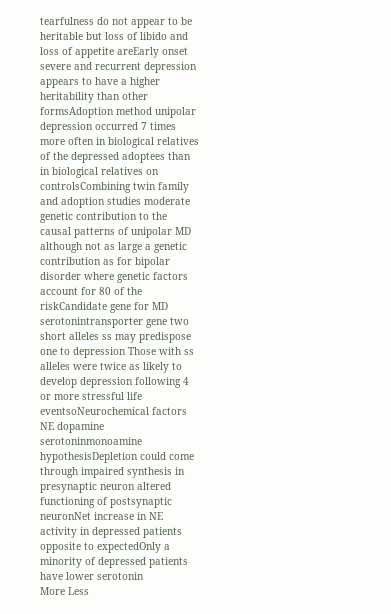tearfulness do not appear to be heritable but loss of libido and loss of appetite areEarly onset severe and recurrent depression appears to have a higher heritability than other formsAdoption method unipolar depression occurred 7 times more often in biological relatives of the depressed adoptees than in biological relatives on controlsCombining twin family and adoption studies moderate genetic contribution to the causal patterns of unipolar MD although not as large a genetic contribution as for bipolar disorder where genetic factors account for 80 of the riskCandidate gene for MD serotonintransporter gene two short alleles ss may predispose one to depression Those with ss alleles were twice as likely to develop depression following 4 or more stressful life eventsoNeurochemical factors NE dopamine serotoninmonoamine hypothesisDepletion could come through impaired synthesis in presynaptic neuron altered functioning of postsynaptic neuronNet increase in NE activity in depressed patients opposite to expectedOnly a minority of depressed patients have lower serotonin
More Less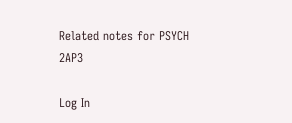Related notes for PSYCH 2AP3

Log In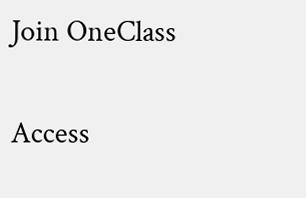Join OneClass

Access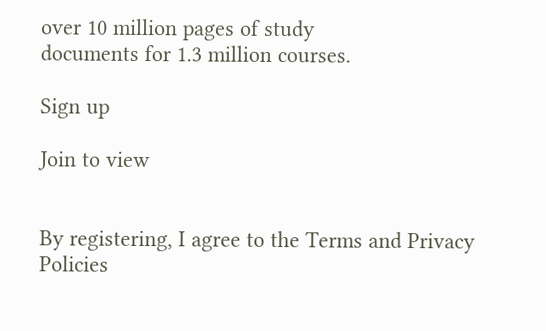over 10 million pages of study
documents for 1.3 million courses.

Sign up

Join to view


By registering, I agree to the Terms and Privacy Policies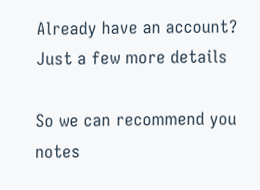Already have an account?
Just a few more details

So we can recommend you notes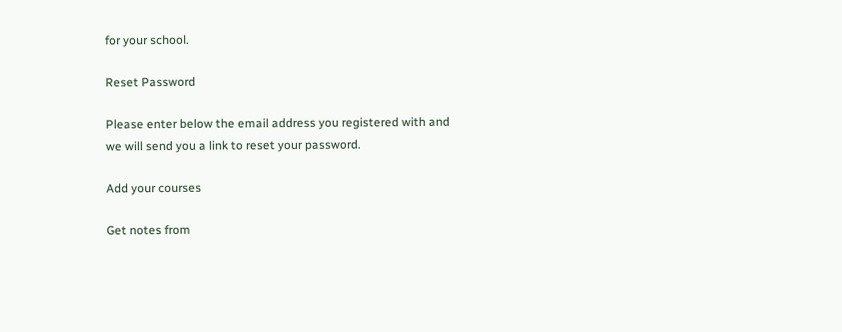for your school.

Reset Password

Please enter below the email address you registered with and we will send you a link to reset your password.

Add your courses

Get notes from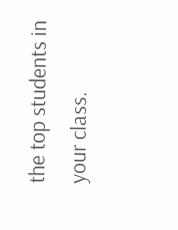the top students in your class.